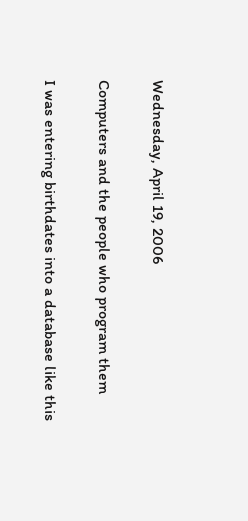Wednesday, April 19, 2006

Computers and the people who program them

I was entering birthdates into a database like this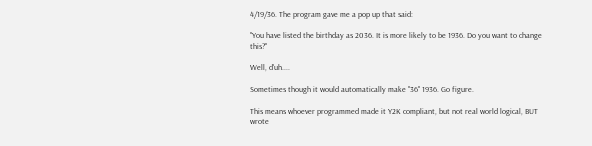4/19/36. The program gave me a pop up that said:

"You have listed the birthday as 2036. It is more likely to be 1936. Do you want to change this?"

Well, d'uh....

Sometimes though it would automatically make "36" 1936. Go figure.

This means whoever programmed made it Y2K compliant, but not real world logical, BUT wrote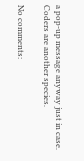a pop-up message anyway just in case. Coders are another species.

No comments: